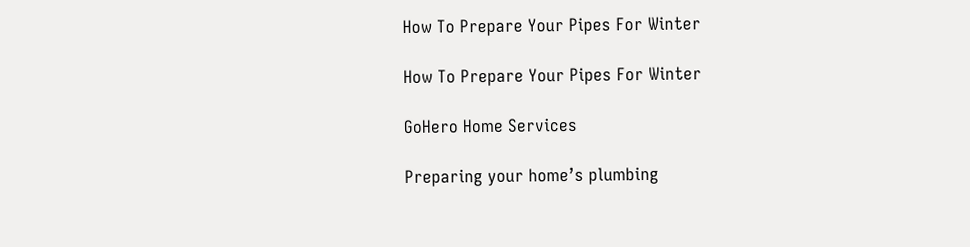How To Prepare Your Pipes For Winter

How To Prepare Your Pipes For Winter

GoHero Home Services

Preparing your home’s plumbing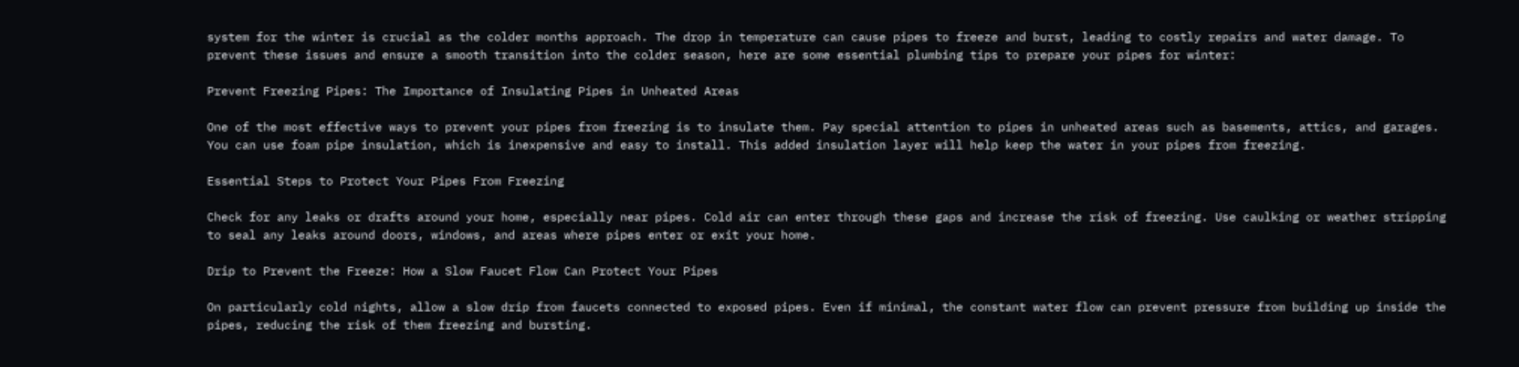system for the winter is crucial as the colder months approach. The drop in temperature can cause pipes to freeze and burst, leading to costly repairs and water damage. To prevent these issues and ensure a smooth transition into the colder season, here are some essential plumbing tips to prepare your pipes for winter:

Prevent Freezing Pipes: The Importance of Insulating Pipes in Unheated Areas

One of the most effective ways to prevent your pipes from freezing is to insulate them. Pay special attention to pipes in unheated areas such as basements, attics, and garages. You can use foam pipe insulation, which is inexpensive and easy to install. This added insulation layer will help keep the water in your pipes from freezing.

Essential Steps to Protect Your Pipes From Freezing

Check for any leaks or drafts around your home, especially near pipes. Cold air can enter through these gaps and increase the risk of freezing. Use caulking or weather stripping to seal any leaks around doors, windows, and areas where pipes enter or exit your home.

Drip to Prevent the Freeze: How a Slow Faucet Flow Can Protect Your Pipes

On particularly cold nights, allow a slow drip from faucets connected to exposed pipes. Even if minimal, the constant water flow can prevent pressure from building up inside the pipes, reducing the risk of them freezing and bursting.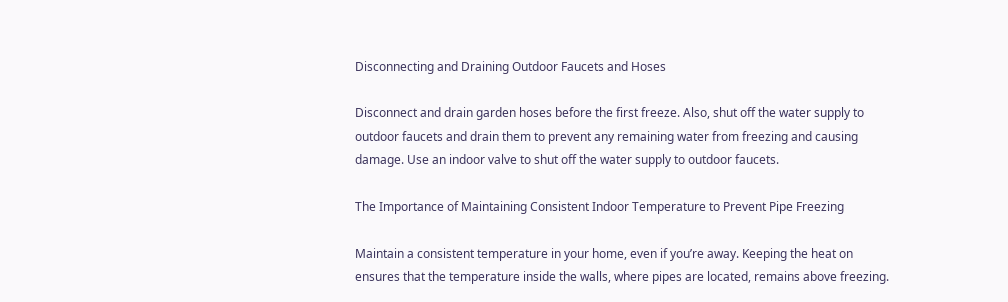Disconnecting and Draining Outdoor Faucets and Hoses

Disconnect and drain garden hoses before the first freeze. Also, shut off the water supply to outdoor faucets and drain them to prevent any remaining water from freezing and causing damage. Use an indoor valve to shut off the water supply to outdoor faucets.

The Importance of Maintaining Consistent Indoor Temperature to Prevent Pipe Freezing

Maintain a consistent temperature in your home, even if you’re away. Keeping the heat on ensures that the temperature inside the walls, where pipes are located, remains above freezing.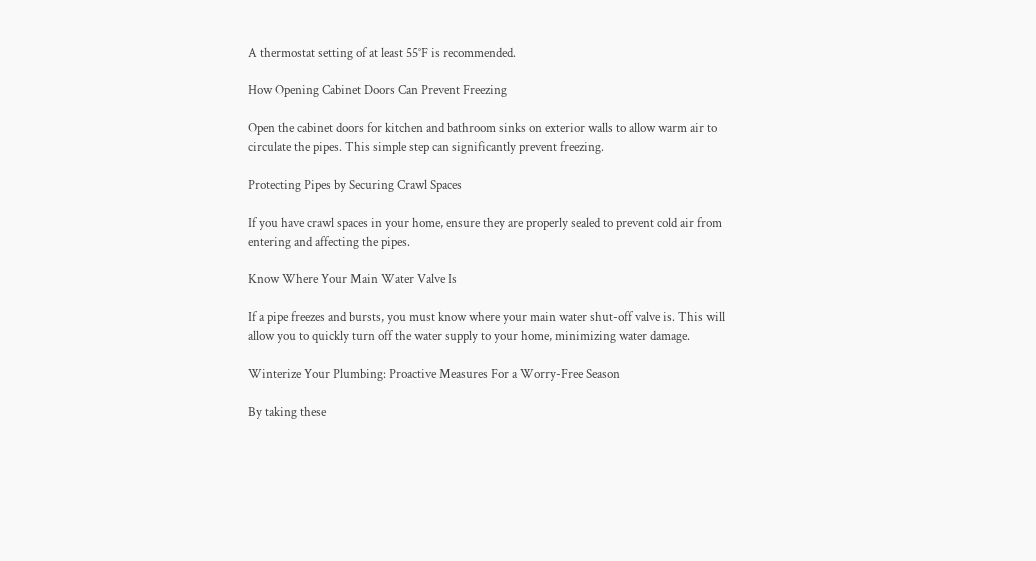A thermostat setting of at least 55°F is recommended.

How Opening Cabinet Doors Can Prevent Freezing

Open the cabinet doors for kitchen and bathroom sinks on exterior walls to allow warm air to circulate the pipes. This simple step can significantly prevent freezing.

Protecting Pipes by Securing Crawl Spaces

If you have crawl spaces in your home, ensure they are properly sealed to prevent cold air from entering and affecting the pipes.

Know Where Your Main Water Valve Is

If a pipe freezes and bursts, you must know where your main water shut-off valve is. This will allow you to quickly turn off the water supply to your home, minimizing water damage.

Winterize Your Plumbing: Proactive Measures For a Worry-Free Season

By taking these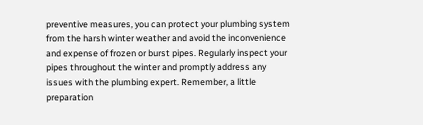preventive measures, you can protect your plumbing system from the harsh winter weather and avoid the inconvenience and expense of frozen or burst pipes. Regularly inspect your pipes throughout the winter and promptly address any issues with the plumbing expert. Remember, a little preparation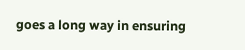goes a long way in ensuring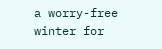a worry-free winter for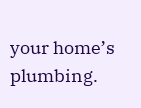your home’s plumbing.